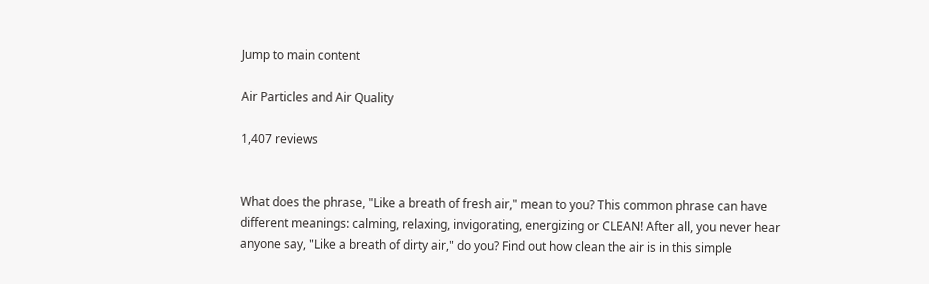Jump to main content

Air Particles and Air Quality

1,407 reviews


What does the phrase, "Like a breath of fresh air," mean to you? This common phrase can have different meanings: calming, relaxing, invigorating, energizing or CLEAN! After all, you never hear anyone say, "Like a breath of dirty air," do you? Find out how clean the air is in this simple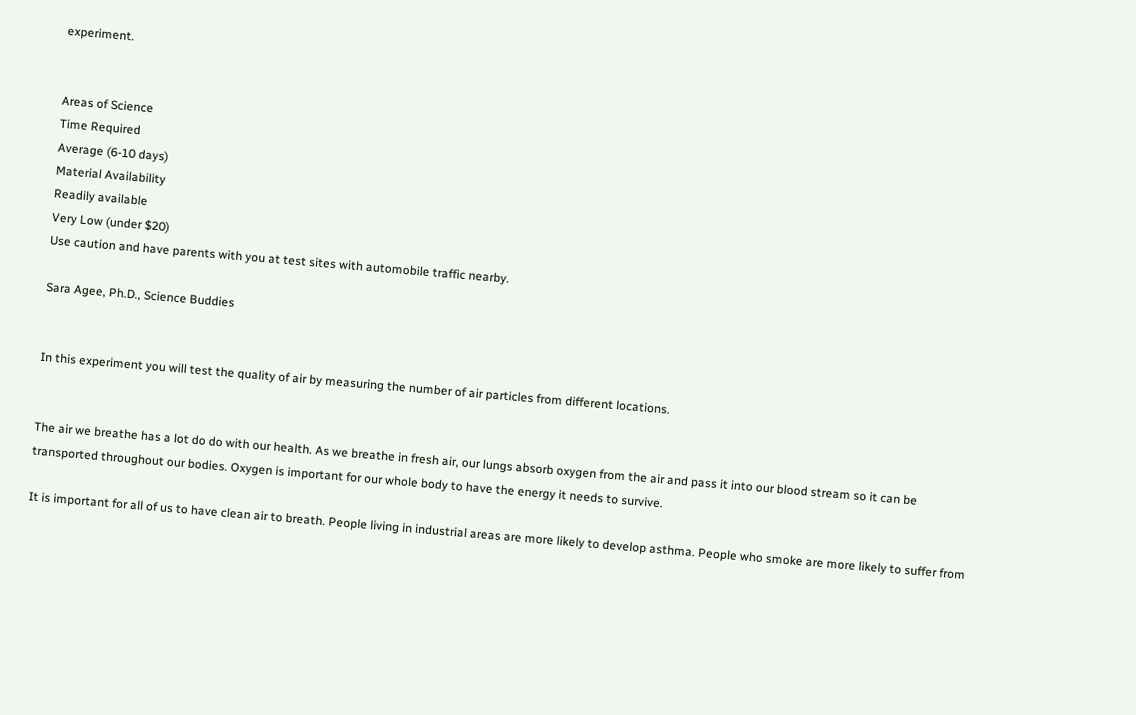experiment.


Areas of Science
Time Required
Average (6-10 days)
Material Availability
Readily available
Very Low (under $20)
Use caution and have parents with you at test sites with automobile traffic nearby.

Sara Agee, Ph.D., Science Buddies


In this experiment you will test the quality of air by measuring the number of air particles from different locations.


The air we breathe has a lot do do with our health. As we breathe in fresh air, our lungs absorb oxygen from the air and pass it into our blood stream so it can be transported throughout our bodies. Oxygen is important for our whole body to have the energy it needs to survive.

It is important for all of us to have clean air to breath. People living in industrial areas are more likely to develop asthma. People who smoke are more likely to suffer from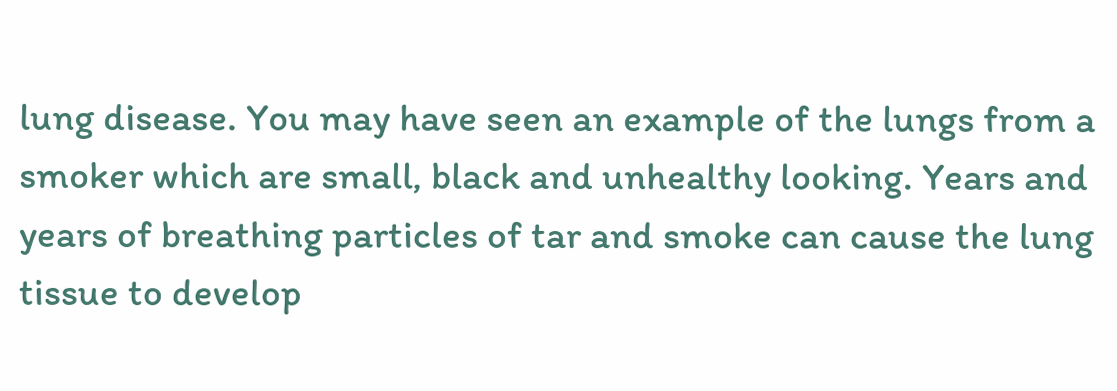lung disease. You may have seen an example of the lungs from a smoker which are small, black and unhealthy looking. Years and years of breathing particles of tar and smoke can cause the lung tissue to develop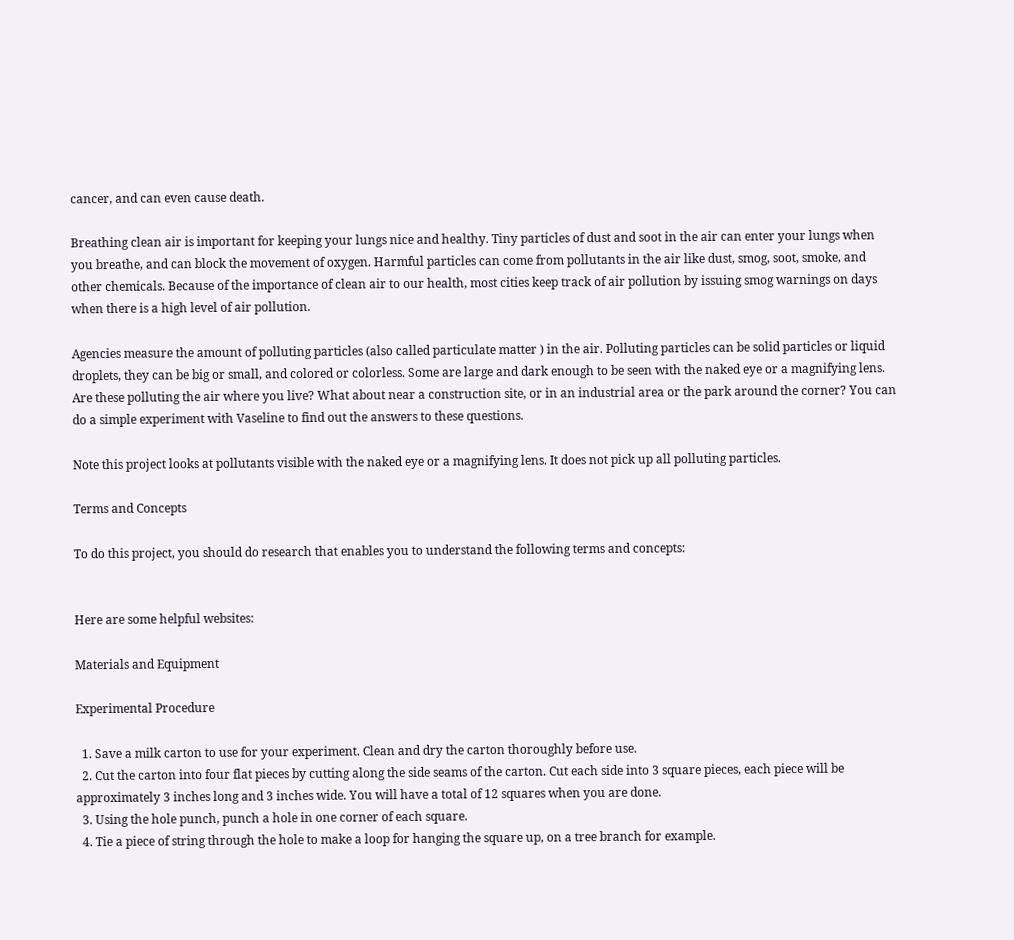cancer, and can even cause death.

Breathing clean air is important for keeping your lungs nice and healthy. Tiny particles of dust and soot in the air can enter your lungs when you breathe, and can block the movement of oxygen. Harmful particles can come from pollutants in the air like dust, smog, soot, smoke, and other chemicals. Because of the importance of clean air to our health, most cities keep track of air pollution by issuing smog warnings on days when there is a high level of air pollution.

Agencies measure the amount of polluting particles (also called particulate matter ) in the air. Polluting particles can be solid particles or liquid droplets, they can be big or small, and colored or colorless. Some are large and dark enough to be seen with the naked eye or a magnifying lens. Are these polluting the air where you live? What about near a construction site, or in an industrial area or the park around the corner? You can do a simple experiment with Vaseline to find out the answers to these questions.

Note this project looks at pollutants visible with the naked eye or a magnifying lens. It does not pick up all polluting particles.

Terms and Concepts

To do this project, you should do research that enables you to understand the following terms and concepts:


Here are some helpful websites:

Materials and Equipment

Experimental Procedure

  1. Save a milk carton to use for your experiment. Clean and dry the carton thoroughly before use.
  2. Cut the carton into four flat pieces by cutting along the side seams of the carton. Cut each side into 3 square pieces, each piece will be approximately 3 inches long and 3 inches wide. You will have a total of 12 squares when you are done.
  3. Using the hole punch, punch a hole in one corner of each square.
  4. Tie a piece of string through the hole to make a loop for hanging the square up, on a tree branch for example.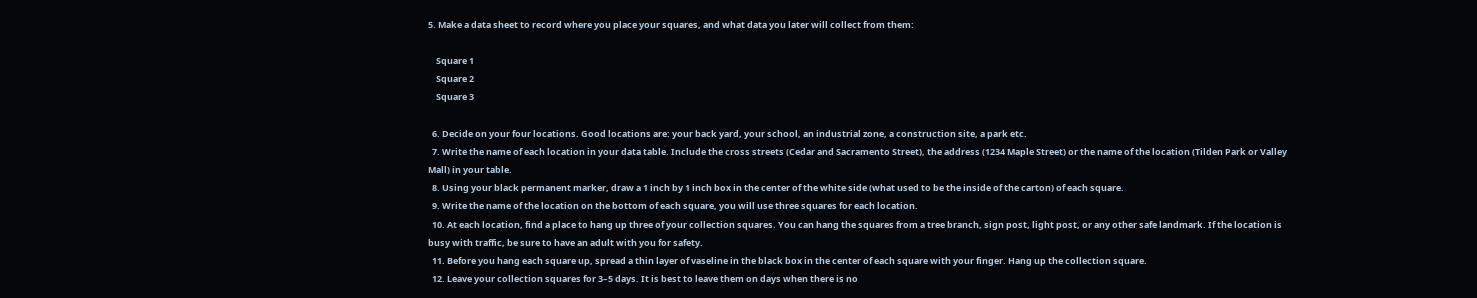5. Make a data sheet to record where you place your squares, and what data you later will collect from them:

    Square 1
    Square 2
    Square 3

  6. Decide on your four locations. Good locations are: your back yard, your school, an industrial zone, a construction site, a park etc.
  7. Write the name of each location in your data table. Include the cross streets (Cedar and Sacramento Street), the address (1234 Maple Street) or the name of the location (Tilden Park or Valley Mall) in your table.
  8. Using your black permanent marker, draw a 1 inch by 1 inch box in the center of the white side (what used to be the inside of the carton) of each square.
  9. Write the name of the location on the bottom of each square, you will use three squares for each location.
  10. At each location, find a place to hang up three of your collection squares. You can hang the squares from a tree branch, sign post, light post, or any other safe landmark. If the location is busy with traffic, be sure to have an adult with you for safety.
  11. Before you hang each square up, spread a thin layer of vaseline in the black box in the center of each square with your finger. Hang up the collection square.
  12. Leave your collection squares for 3–5 days. It is best to leave them on days when there is no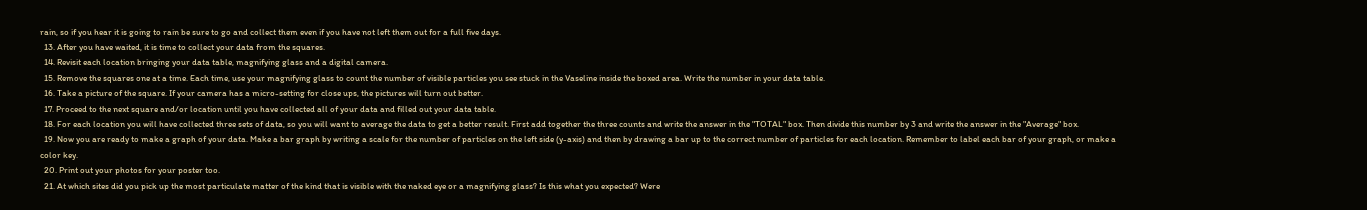rain, so if you hear it is going to rain be sure to go and collect them even if you have not left them out for a full five days.
  13. After you have waited, it is time to collect your data from the squares.
  14. Revisit each location bringing your data table, magnifying glass and a digital camera.
  15. Remove the squares one at a time. Each time, use your magnifying glass to count the number of visible particles you see stuck in the Vaseline inside the boxed area. Write the number in your data table.
  16. Take a picture of the square. If your camera has a micro-setting for close ups, the pictures will turn out better.
  17. Proceed to the next square and/or location until you have collected all of your data and filled out your data table.
  18. For each location you will have collected three sets of data, so you will want to average the data to get a better result. First add together the three counts and write the answer in the "TOTAL" box. Then divide this number by 3 and write the answer in the "Average" box.
  19. Now you are ready to make a graph of your data. Make a bar graph by writing a scale for the number of particles on the left side (y-axis) and then by drawing a bar up to the correct number of particles for each location. Remember to label each bar of your graph, or make a color key.
  20. Print out your photos for your poster too.
  21. At which sites did you pick up the most particulate matter of the kind that is visible with the naked eye or a magnifying glass? Is this what you expected? Were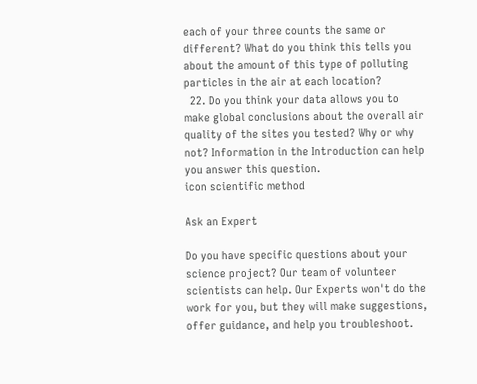each of your three counts the same or different? What do you think this tells you about the amount of this type of polluting particles in the air at each location?
  22. Do you think your data allows you to make global conclusions about the overall air quality of the sites you tested? Why or why not? Information in the Introduction can help you answer this question.
icon scientific method

Ask an Expert

Do you have specific questions about your science project? Our team of volunteer scientists can help. Our Experts won't do the work for you, but they will make suggestions, offer guidance, and help you troubleshoot.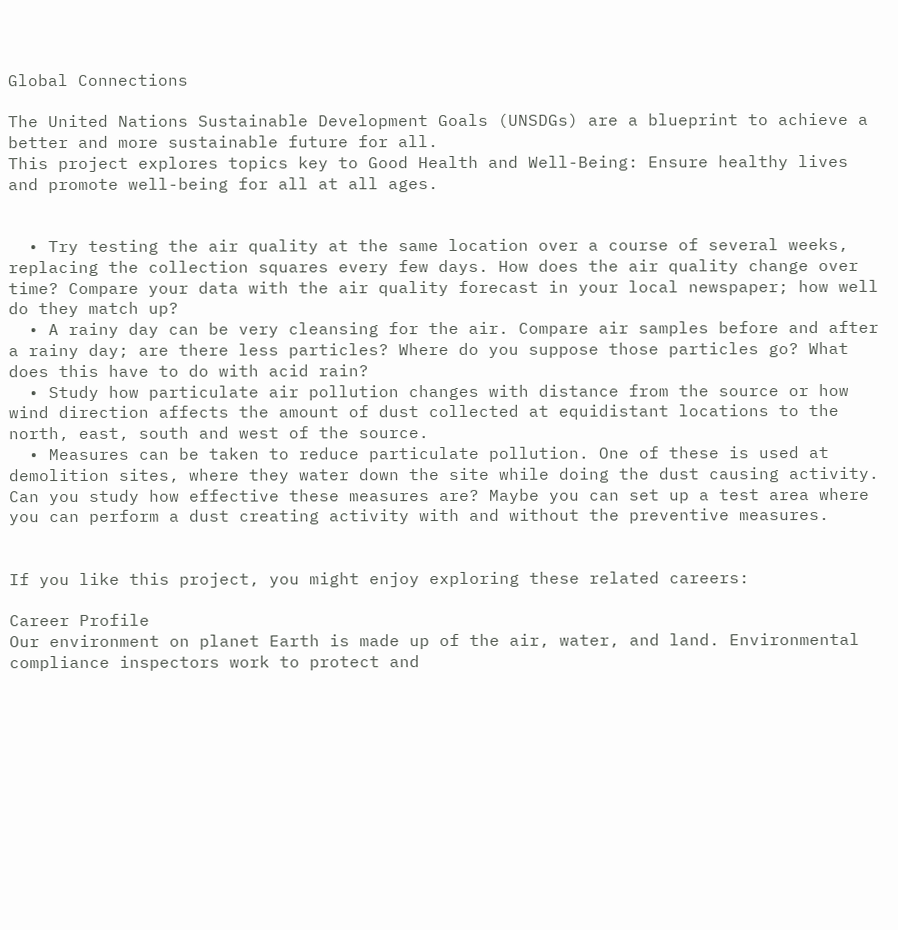Global Connections

The United Nations Sustainable Development Goals (UNSDGs) are a blueprint to achieve a better and more sustainable future for all.
This project explores topics key to Good Health and Well-Being: Ensure healthy lives and promote well-being for all at all ages.


  • Try testing the air quality at the same location over a course of several weeks, replacing the collection squares every few days. How does the air quality change over time? Compare your data with the air quality forecast in your local newspaper; how well do they match up?
  • A rainy day can be very cleansing for the air. Compare air samples before and after a rainy day; are there less particles? Where do you suppose those particles go? What does this have to do with acid rain?
  • Study how particulate air pollution changes with distance from the source or how wind direction affects the amount of dust collected at equidistant locations to the north, east, south and west of the source.
  • Measures can be taken to reduce particulate pollution. One of these is used at demolition sites, where they water down the site while doing the dust causing activity. Can you study how effective these measures are? Maybe you can set up a test area where you can perform a dust creating activity with and without the preventive measures.


If you like this project, you might enjoy exploring these related careers:

Career Profile
Our environment on planet Earth is made up of the air, water, and land. Environmental compliance inspectors work to protect and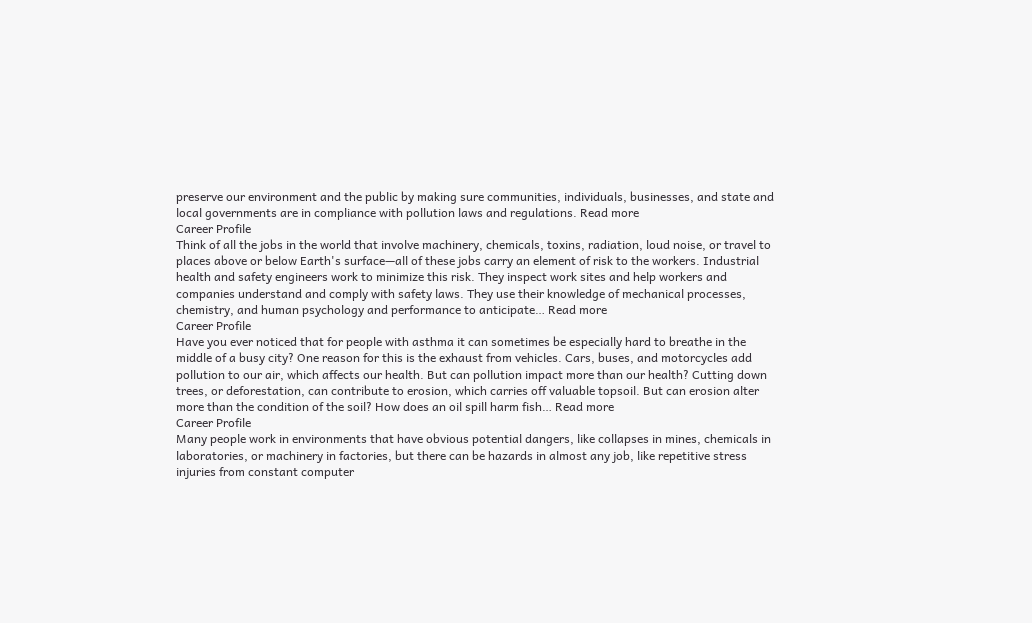preserve our environment and the public by making sure communities, individuals, businesses, and state and local governments are in compliance with pollution laws and regulations. Read more
Career Profile
Think of all the jobs in the world that involve machinery, chemicals, toxins, radiation, loud noise, or travel to places above or below Earth's surface—all of these jobs carry an element of risk to the workers. Industrial health and safety engineers work to minimize this risk. They inspect work sites and help workers and companies understand and comply with safety laws. They use their knowledge of mechanical processes, chemistry, and human psychology and performance to anticipate… Read more
Career Profile
Have you ever noticed that for people with asthma it can sometimes be especially hard to breathe in the middle of a busy city? One reason for this is the exhaust from vehicles. Cars, buses, and motorcycles add pollution to our air, which affects our health. But can pollution impact more than our health? Cutting down trees, or deforestation, can contribute to erosion, which carries off valuable topsoil. But can erosion alter more than the condition of the soil? How does an oil spill harm fish… Read more
Career Profile
Many people work in environments that have obvious potential dangers, like collapses in mines, chemicals in laboratories, or machinery in factories, but there can be hazards in almost any job, like repetitive stress injuries from constant computer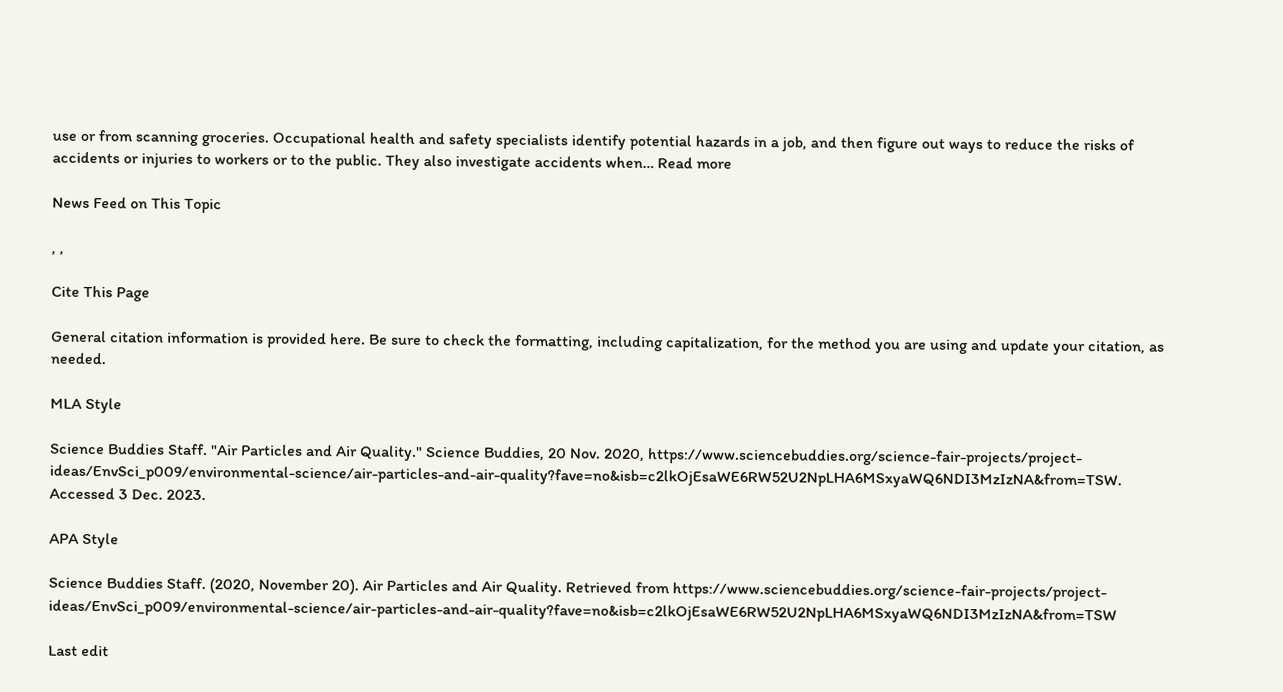use or from scanning groceries. Occupational health and safety specialists identify potential hazards in a job, and then figure out ways to reduce the risks of accidents or injuries to workers or to the public. They also investigate accidents when… Read more

News Feed on This Topic

, ,

Cite This Page

General citation information is provided here. Be sure to check the formatting, including capitalization, for the method you are using and update your citation, as needed.

MLA Style

Science Buddies Staff. "Air Particles and Air Quality." Science Buddies, 20 Nov. 2020, https://www.sciencebuddies.org/science-fair-projects/project-ideas/EnvSci_p009/environmental-science/air-particles-and-air-quality?fave=no&isb=c2lkOjEsaWE6RW52U2NpLHA6MSxyaWQ6NDI3MzIzNA&from=TSW. Accessed 3 Dec. 2023.

APA Style

Science Buddies Staff. (2020, November 20). Air Particles and Air Quality. Retrieved from https://www.sciencebuddies.org/science-fair-projects/project-ideas/EnvSci_p009/environmental-science/air-particles-and-air-quality?fave=no&isb=c2lkOjEsaWE6RW52U2NpLHA6MSxyaWQ6NDI3MzIzNA&from=TSW

Last edit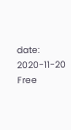date: 2020-11-20
Free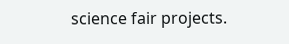science fair projects.